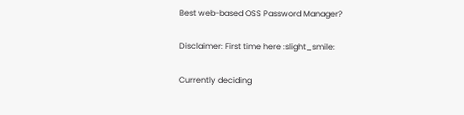Best web-based OSS Password Manager?

Disclaimer: First time here :slight_smile:

Currently deciding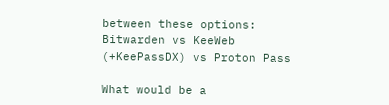between these options:
Bitwarden vs KeeWeb (+KeePassDX) vs Proton Pass

What would be a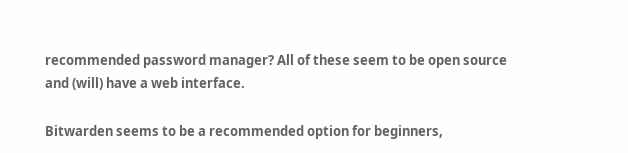recommended password manager? All of these seem to be open source and (will) have a web interface.

Bitwarden seems to be a recommended option for beginners,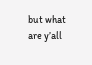but what are y’all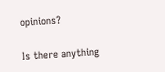opinions?

Is there anything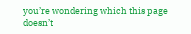you’re wondering which this page doesn’t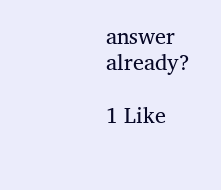answer already?

1 Like